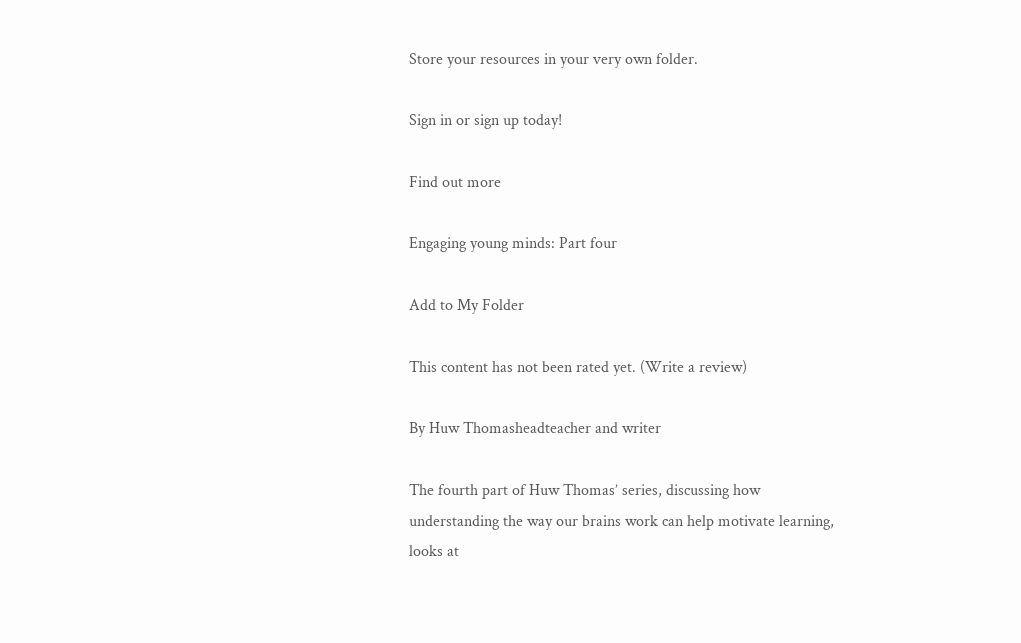Store your resources in your very own folder.

Sign in or sign up today!

Find out more

Engaging young minds: Part four

Add to My Folder

This content has not been rated yet. (Write a review)

By Huw Thomasheadteacher and writer

The fourth part of Huw Thomas’ series, discussing how understanding the way our brains work can help motivate learning, looks at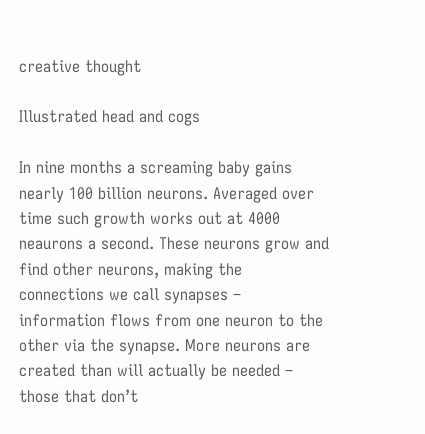creative thought

Illustrated head and cogs

In nine months a screaming baby gains nearly 100 billion neurons. Averaged over time such growth works out at 4000 neaurons a second. These neurons grow and find other neurons, making the connections we call synapses – information flows from one neuron to the other via the synapse. More neurons are created than will actually be needed – those that don’t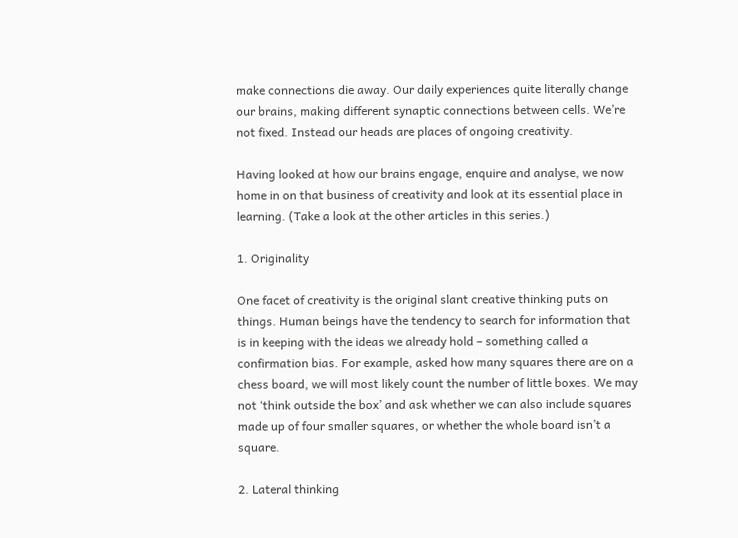make connections die away. Our daily experiences quite literally change our brains, making different synaptic connections between cells. We’re not fixed. Instead our heads are places of ongoing creativity.

Having looked at how our brains engage, enquire and analyse, we now home in on that business of creativity and look at its essential place in learning. (Take a look at the other articles in this series.)

1. Originality

One facet of creativity is the original slant creative thinking puts on things. Human beings have the tendency to search for information that is in keeping with the ideas we already hold – something called a confirmation bias. For example, asked how many squares there are on a chess board, we will most likely count the number of little boxes. We may not ‘think outside the box’ and ask whether we can also include squares made up of four smaller squares, or whether the whole board isn’t a square.

2. Lateral thinking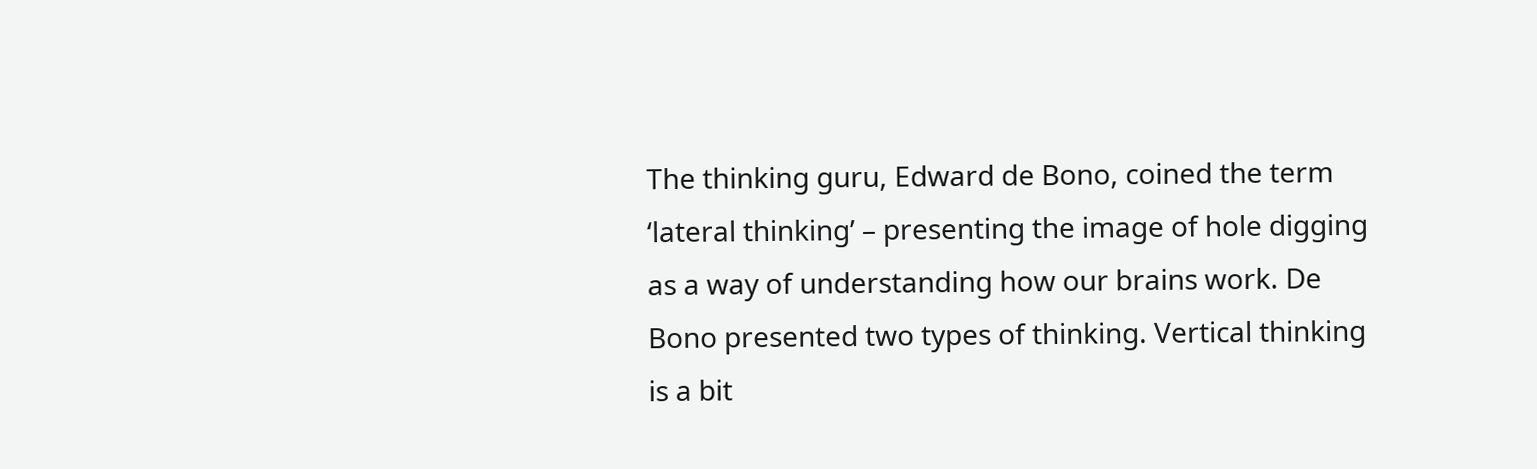The thinking guru, Edward de Bono, coined the term ‘lateral thinking’ – presenting the image of hole digging as a way of understanding how our brains work. De Bono presented two types of thinking. Vertical thinking is a bit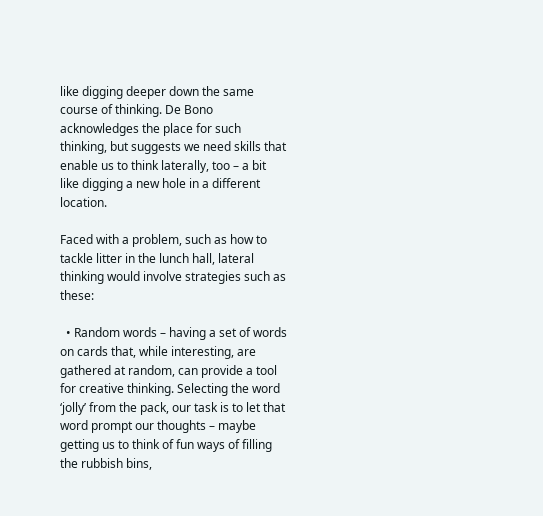like digging deeper down the same course of thinking. De Bono acknowledges the place for such thinking, but suggests we need skills that enable us to think laterally, too – a bit like digging a new hole in a different location.

Faced with a problem, such as how to tackle litter in the lunch hall, lateral thinking would involve strategies such as these:

  • Random words – having a set of words on cards that, while interesting, are gathered at random, can provide a tool for creative thinking. Selecting the word ‘jolly’ from the pack, our task is to let that word prompt our thoughts – maybe getting us to think of fun ways of filling the rubbish bins,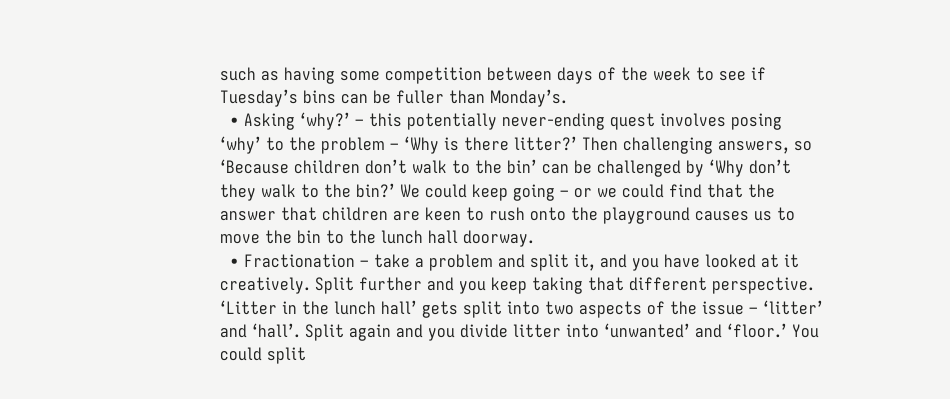such as having some competition between days of the week to see if Tuesday’s bins can be fuller than Monday’s.
  • Asking ‘why?’ – this potentially never-ending quest involves posing ‘why’ to the problem – ‘Why is there litter?’ Then challenging answers, so ‘Because children don’t walk to the bin’ can be challenged by ‘Why don’t they walk to the bin?’ We could keep going – or we could find that the answer that children are keen to rush onto the playground causes us to move the bin to the lunch hall doorway.
  • Fractionation – take a problem and split it, and you have looked at it creatively. Split further and you keep taking that different perspective. ‘Litter in the lunch hall’ gets split into two aspects of the issue – ‘litter’ and ‘hall’. Split again and you divide litter into ‘unwanted’ and ‘floor.’ You could split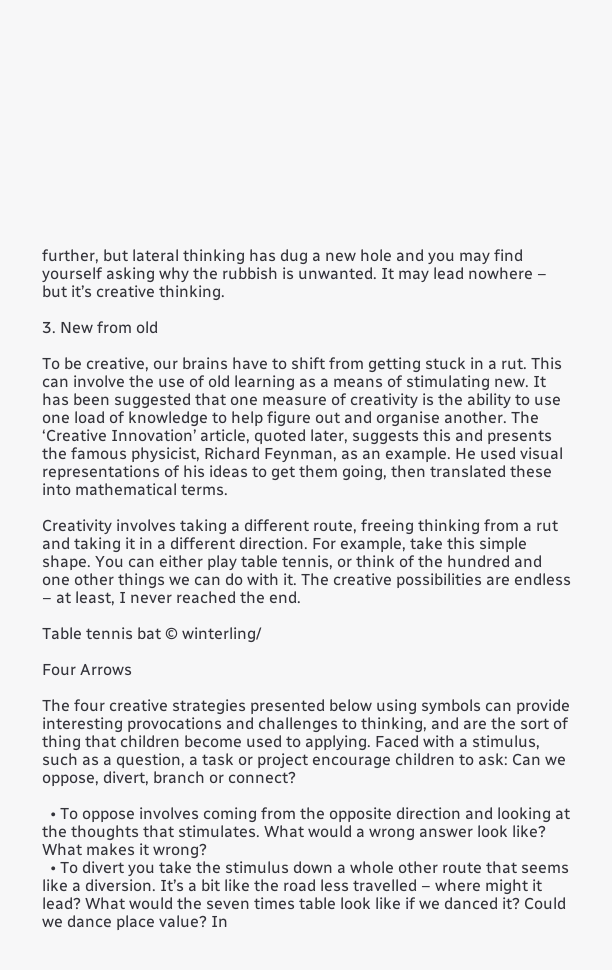further, but lateral thinking has dug a new hole and you may find yourself asking why the rubbish is unwanted. It may lead nowhere – but it’s creative thinking.

3. New from old

To be creative, our brains have to shift from getting stuck in a rut. This can involve the use of old learning as a means of stimulating new. It has been suggested that one measure of creativity is the ability to use one load of knowledge to help figure out and organise another. The ‘Creative Innovation’ article, quoted later, suggests this and presents the famous physicist, Richard Feynman, as an example. He used visual representations of his ideas to get them going, then translated these into mathematical terms.

Creativity involves taking a different route, freeing thinking from a rut and taking it in a different direction. For example, take this simple shape. You can either play table tennis, or think of the hundred and one other things we can do with it. The creative possibilities are endless – at least, I never reached the end.

Table tennis bat © winterling/

Four Arrows

The four creative strategies presented below using symbols can provide interesting provocations and challenges to thinking, and are the sort of thing that children become used to applying. Faced with a stimulus, such as a question, a task or project encourage children to ask: Can we oppose, divert, branch or connect?

  • To oppose involves coming from the opposite direction and looking at the thoughts that stimulates. What would a wrong answer look like? What makes it wrong?
  • To divert you take the stimulus down a whole other route that seems like a diversion. It’s a bit like the road less travelled – where might it lead? What would the seven times table look like if we danced it? Could we dance place value? In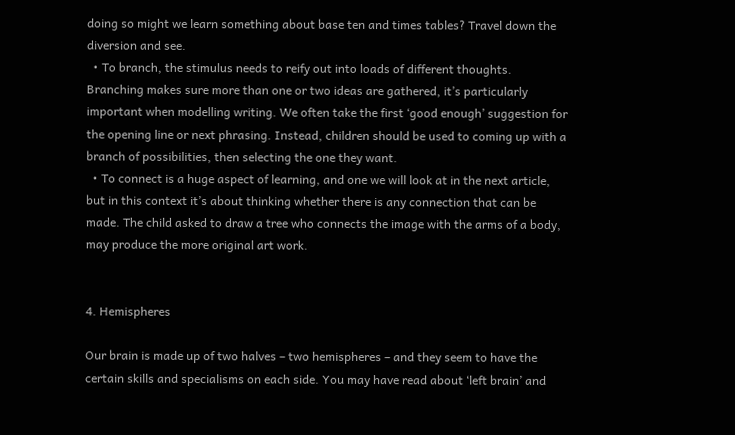doing so might we learn something about base ten and times tables? Travel down the diversion and see.
  • To branch, the stimulus needs to reify out into loads of different thoughts. Branching makes sure more than one or two ideas are gathered, it’s particularly important when modelling writing. We often take the first ‘good enough’ suggestion for the opening line or next phrasing. Instead, children should be used to coming up with a branch of possibilities, then selecting the one they want.
  • To connect is a huge aspect of learning, and one we will look at in the next article, but in this context it’s about thinking whether there is any connection that can be made. The child asked to draw a tree who connects the image with the arms of a body, may produce the more original art work.


4. Hemispheres

Our brain is made up of two halves – two hemispheres – and they seem to have the certain skills and specialisms on each side. You may have read about ‘left brain’ and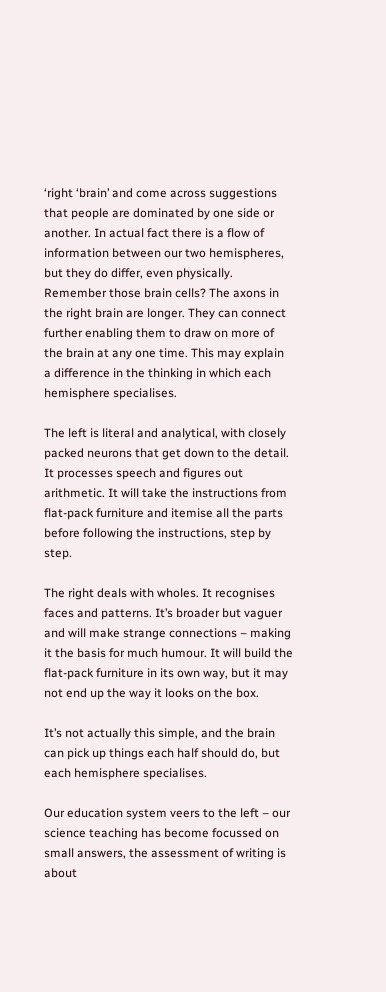‘right ‘brain’ and come across suggestions that people are dominated by one side or another. In actual fact there is a flow of information between our two hemispheres, but they do differ, even physically. Remember those brain cells? The axons in the right brain are longer. They can connect further enabling them to draw on more of the brain at any one time. This may explain a difference in the thinking in which each hemisphere specialises.

The left is literal and analytical, with closely packed neurons that get down to the detail. It processes speech and figures out arithmetic. It will take the instructions from flat-pack furniture and itemise all the parts before following the instructions, step by step.

The right deals with wholes. It recognises faces and patterns. It’s broader but vaguer and will make strange connections – making it the basis for much humour. It will build the flat-pack furniture in its own way, but it may not end up the way it looks on the box.

It’s not actually this simple, and the brain can pick up things each half should do, but each hemisphere specialises.

Our education system veers to the left – our science teaching has become focussed on small answers, the assessment of writing is about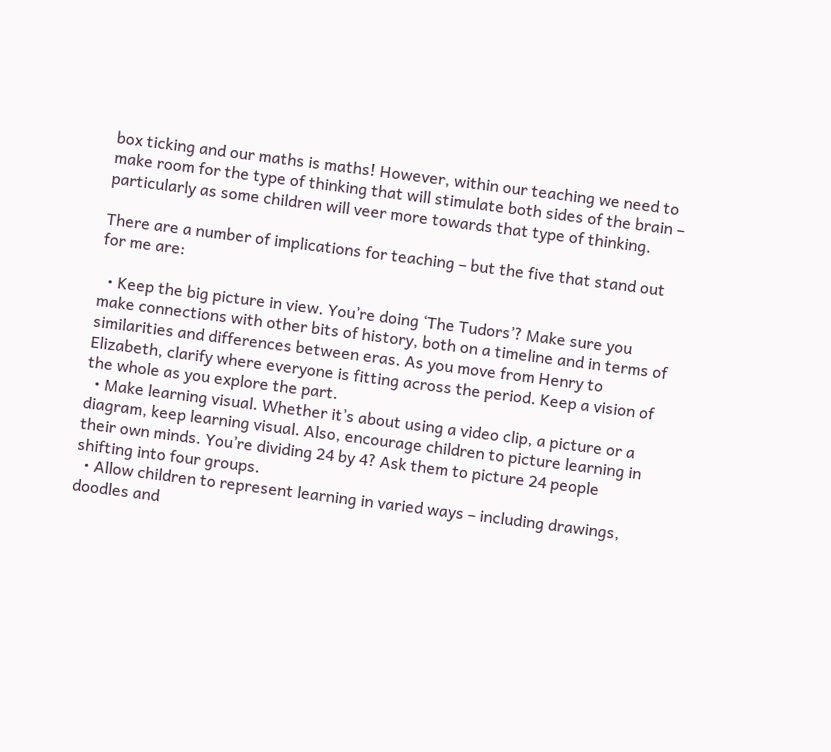box ticking and our maths is maths! However, within our teaching we need to make room for the type of thinking that will stimulate both sides of the brain – particularly as some children will veer more towards that type of thinking.

There are a number of implications for teaching – but the five that stand out for me are:

  • Keep the big picture in view. You’re doing ‘The Tudors’? Make sure you make connections with other bits of history, both on a timeline and in terms of similarities and differences between eras. As you move from Henry to Elizabeth, clarify where everyone is fitting across the period. Keep a vision of the whole as you explore the part.
  • Make learning visual. Whether it’s about using a video clip, a picture or a diagram, keep learning visual. Also, encourage children to picture learning in their own minds. You’re dividing 24 by 4? Ask them to picture 24 people shifting into four groups.
  • Allow children to represent learning in varied ways – including drawings, doodles and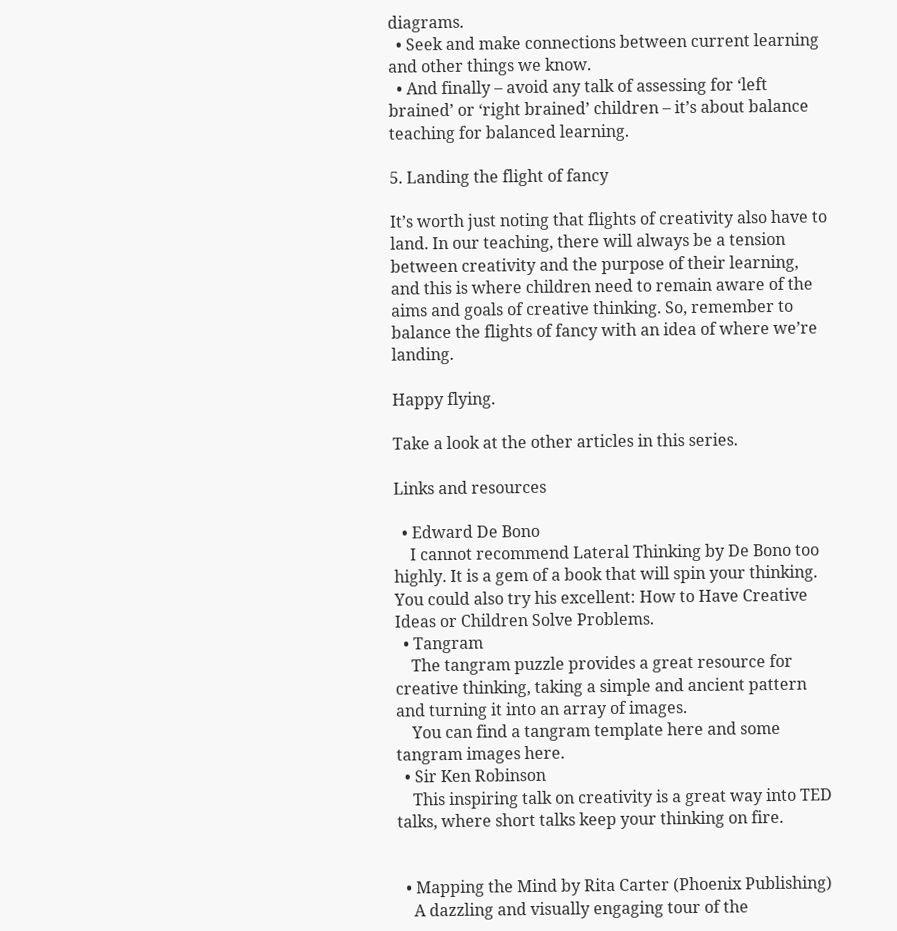diagrams.
  • Seek and make connections between current learning and other things we know.
  • And finally – avoid any talk of assessing for ‘left brained’ or ‘right brained’ children – it’s about balance teaching for balanced learning.

5. Landing the flight of fancy

It’s worth just noting that flights of creativity also have to land. In our teaching, there will always be a tension between creativity and the purpose of their learning, and this is where children need to remain aware of the aims and goals of creative thinking. So, remember to balance the flights of fancy with an idea of where we’re landing.

Happy flying.

Take a look at the other articles in this series.

Links and resources

  • Edward De Bono
    I cannot recommend Lateral Thinking by De Bono too highly. It is a gem of a book that will spin your thinking. You could also try his excellent: How to Have Creative Ideas or Children Solve Problems.
  • Tangram
    The tangram puzzle provides a great resource for creative thinking, taking a simple and ancient pattern and turning it into an array of images.
    You can find a tangram template here and some tangram images here.
  • Sir Ken Robinson
    This inspiring talk on creativity is a great way into TED talks, where short talks keep your thinking on fire.


  • Mapping the Mind by Rita Carter (Phoenix Publishing)
    A dazzling and visually engaging tour of the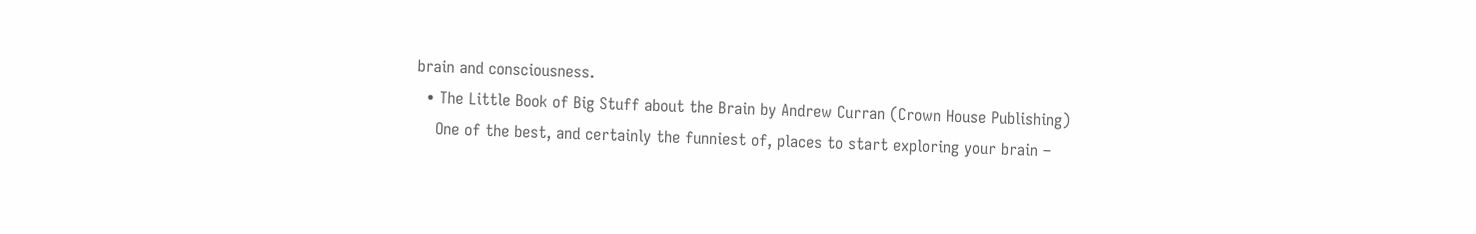brain and consciousness.
  • The Little Book of Big Stuff about the Brain by Andrew Curran (Crown House Publishing)
    One of the best, and certainly the funniest of, places to start exploring your brain –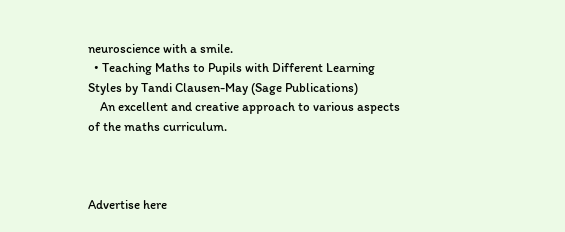neuroscience with a smile.
  • Teaching Maths to Pupils with Different Learning Styles by Tandi Clausen-May (Sage Publications)
    An excellent and creative approach to various aspects of the maths curriculum.



Advertise here